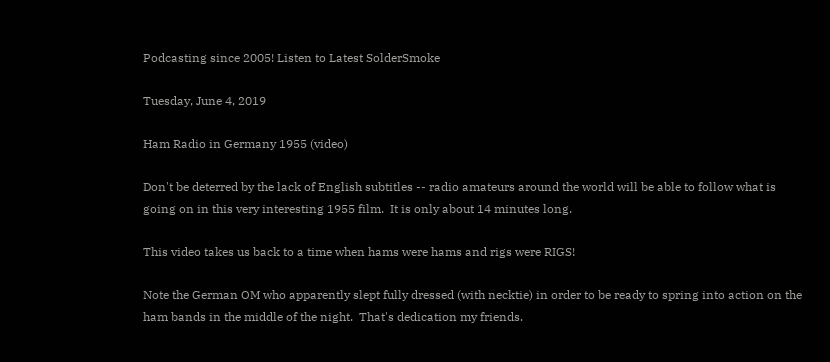Podcasting since 2005! Listen to Latest SolderSmoke

Tuesday, June 4, 2019

Ham Radio in Germany 1955 (video)

Don't be deterred by the lack of English subtitles -- radio amateurs around the world will be able to follow what is going on in this very interesting 1955 film.  It is only about 14 minutes long.

This video takes us back to a time when hams were hams and rigs were RIGS!

Note the German OM who apparently slept fully dressed (with necktie) in order to be ready to spring into action on the ham bands in the middle of the night.  That's dedication my friends.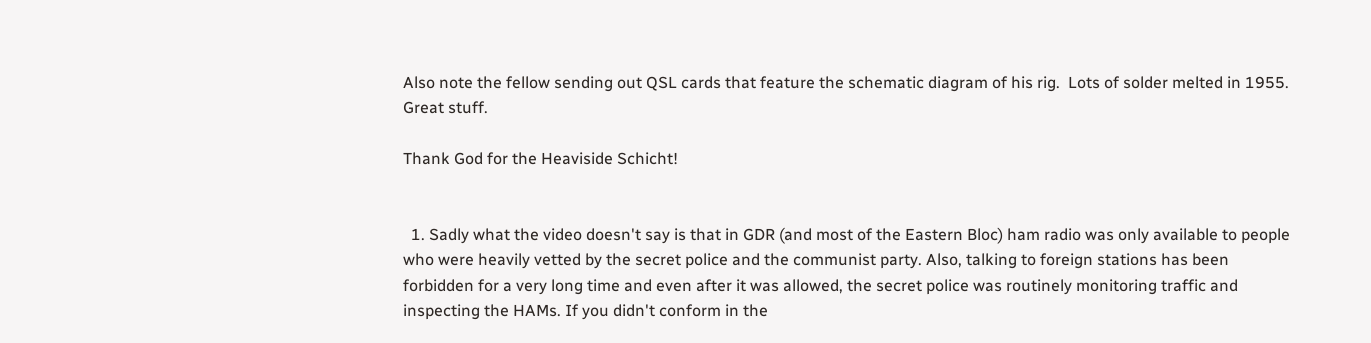Also note the fellow sending out QSL cards that feature the schematic diagram of his rig.  Lots of solder melted in 1955.  Great stuff.

Thank God for the Heaviside Schicht!


  1. Sadly what the video doesn't say is that in GDR (and most of the Eastern Bloc) ham radio was only available to people who were heavily vetted by the secret police and the communist party. Also, talking to foreign stations has been forbidden for a very long time and even after it was allowed, the secret police was routinely monitoring traffic and inspecting the HAMs. If you didn't conform in the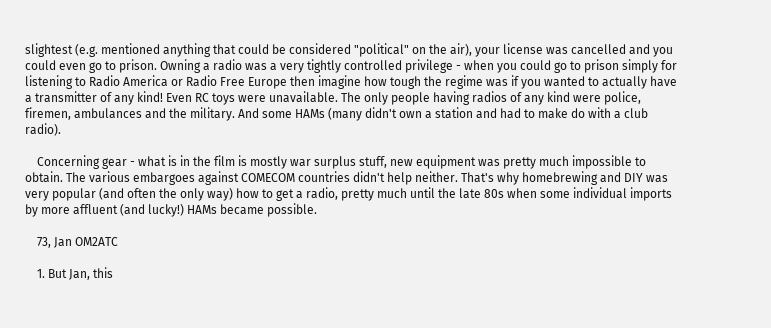slightest (e.g. mentioned anything that could be considered "political" on the air), your license was cancelled and you could even go to prison. Owning a radio was a very tightly controlled privilege - when you could go to prison simply for listening to Radio America or Radio Free Europe then imagine how tough the regime was if you wanted to actually have a transmitter of any kind! Even RC toys were unavailable. The only people having radios of any kind were police, firemen, ambulances and the military. And some HAMs (many didn't own a station and had to make do with a club radio).

    Concerning gear - what is in the film is mostly war surplus stuff, new equipment was pretty much impossible to obtain. The various embargoes against COMECOM countries didn't help neither. That's why homebrewing and DIY was very popular (and often the only way) how to get a radio, pretty much until the late 80s when some individual imports by more affluent (and lucky!) HAMs became possible.

    73, Jan OM2ATC

    1. But Jan, this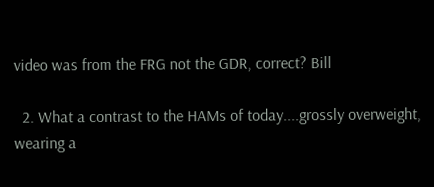video was from the FRG not the GDR, correct? Bill

  2. What a contrast to the HAMs of today....grossly overweight, wearing a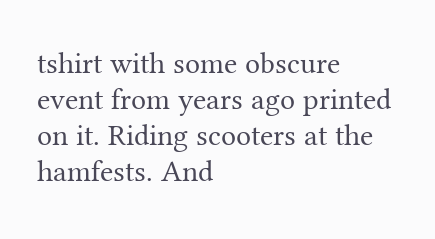tshirt with some obscure event from years ago printed on it. Riding scooters at the hamfests. And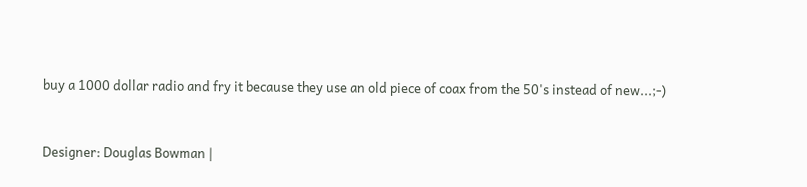buy a 1000 dollar radio and fry it because they use an old piece of coax from the 50's instead of new...;-)


Designer: Douglas Bowman |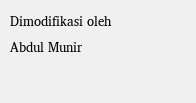Dimodifikasi oleh Abdul Munir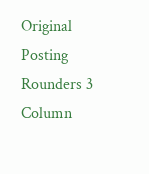Original Posting Rounders 3 Column